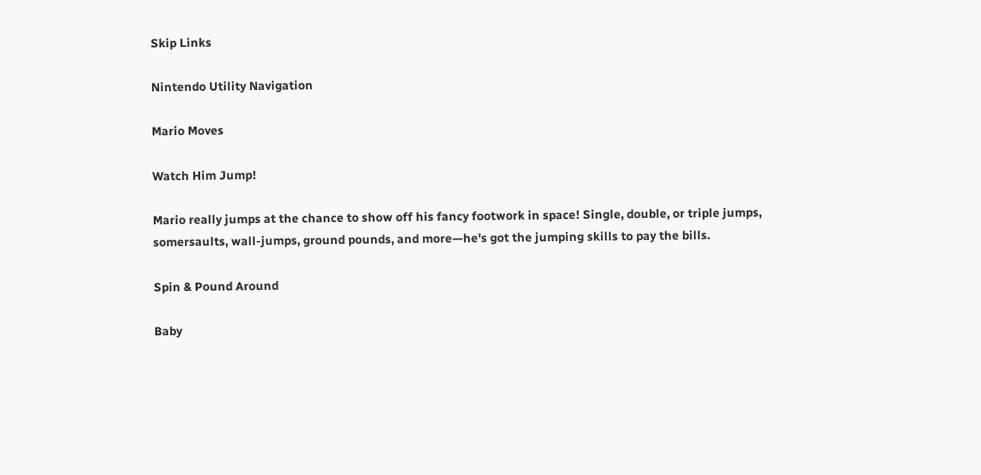Skip Links

Nintendo Utility Navigation

Mario Moves

Watch Him Jump!

Mario really jumps at the chance to show off his fancy footwork in space! Single, double, or triple jumps, somersaults, wall-jumps, ground pounds, and more—he's got the jumping skills to pay the bills.

Spin & Pound Around

Baby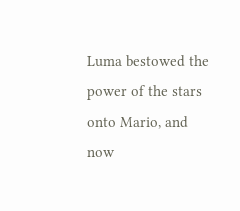Luma bestowed the power of the stars onto Mario, and now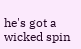he's got a wicked spin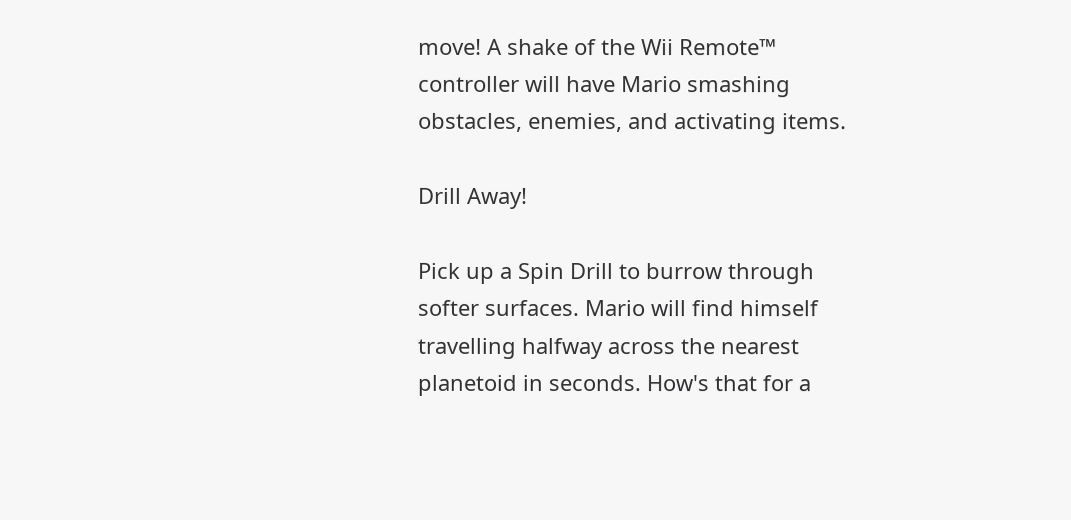move! A shake of the Wii Remote™ controller will have Mario smashing obstacles, enemies, and activating items.

Drill Away!

Pick up a Spin Drill to burrow through softer surfaces. Mario will find himself travelling halfway across the nearest planetoid in seconds. How's that for a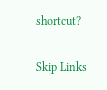shortcut?

Skip Links